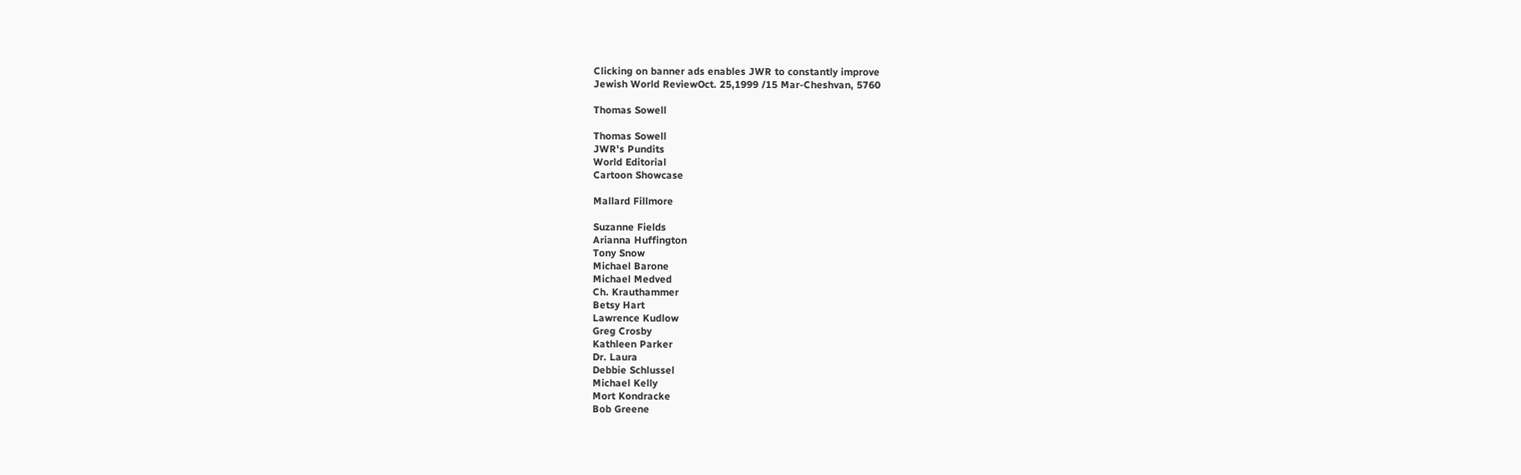Clicking on banner ads enables JWR to constantly improve
Jewish World ReviewOct. 25,1999 /15 Mar-Cheshvan, 5760

Thomas Sowell

Thomas Sowell
JWR's Pundits
World Editorial
Cartoon Showcase

Mallard Fillmore

Suzanne Fields
Arianna Huffington
Tony Snow
Michael Barone
Michael Medved
Ch. Krauthammer
Betsy Hart
Lawrence Kudlow
Greg Crosby
Kathleen Parker
Dr. Laura
Debbie Schlussel
Michael Kelly
Mort Kondracke
Bob Greene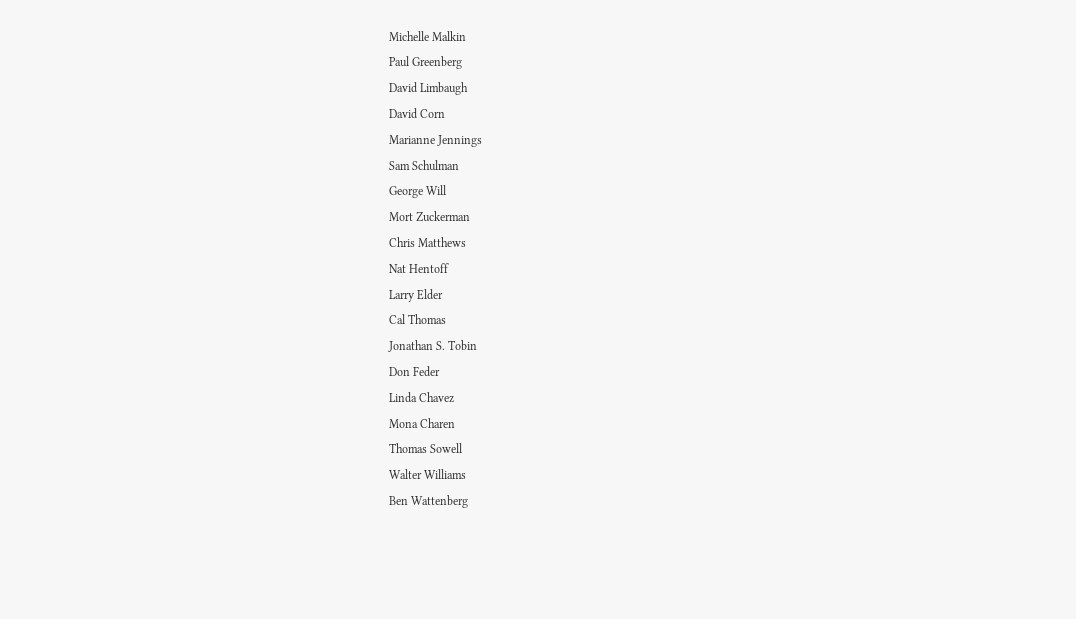Michelle Malkin
Paul Greenberg
David Limbaugh
David Corn
Marianne Jennings
Sam Schulman
George Will
Mort Zuckerman
Chris Matthews
Nat Hentoff
Larry Elder
Cal Thomas
Jonathan S. Tobin
Don Feder
Linda Chavez
Mona Charen
Thomas Sowell
Walter Williams
Ben Wattenberg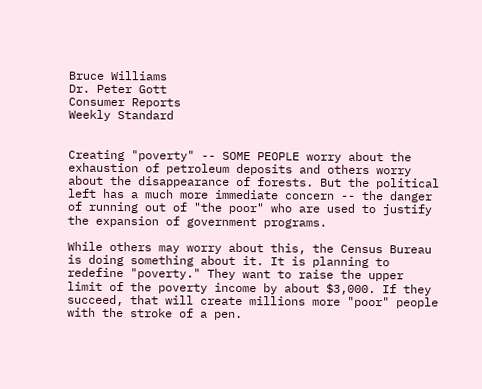Bruce Williams
Dr. Peter Gott
Consumer Reports
Weekly Standard


Creating "poverty" -- SOME PEOPLE worry about the exhaustion of petroleum deposits and others worry about the disappearance of forests. But the political left has a much more immediate concern -- the danger of running out of "the poor" who are used to justify the expansion of government programs.

While others may worry about this, the Census Bureau is doing something about it. It is planning to redefine "poverty." They want to raise the upper limit of the poverty income by about $3,000. If they succeed, that will create millions more "poor" people with the stroke of a pen.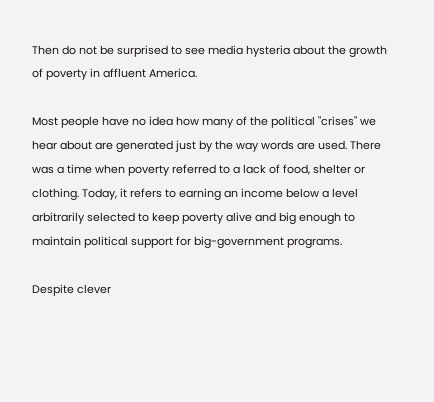Then do not be surprised to see media hysteria about the growth of poverty in affluent America.

Most people have no idea how many of the political "crises" we hear about are generated just by the way words are used. There was a time when poverty referred to a lack of food, shelter or clothing. Today, it refers to earning an income below a level arbitrarily selected to keep poverty alive and big enough to maintain political support for big-government programs.

Despite clever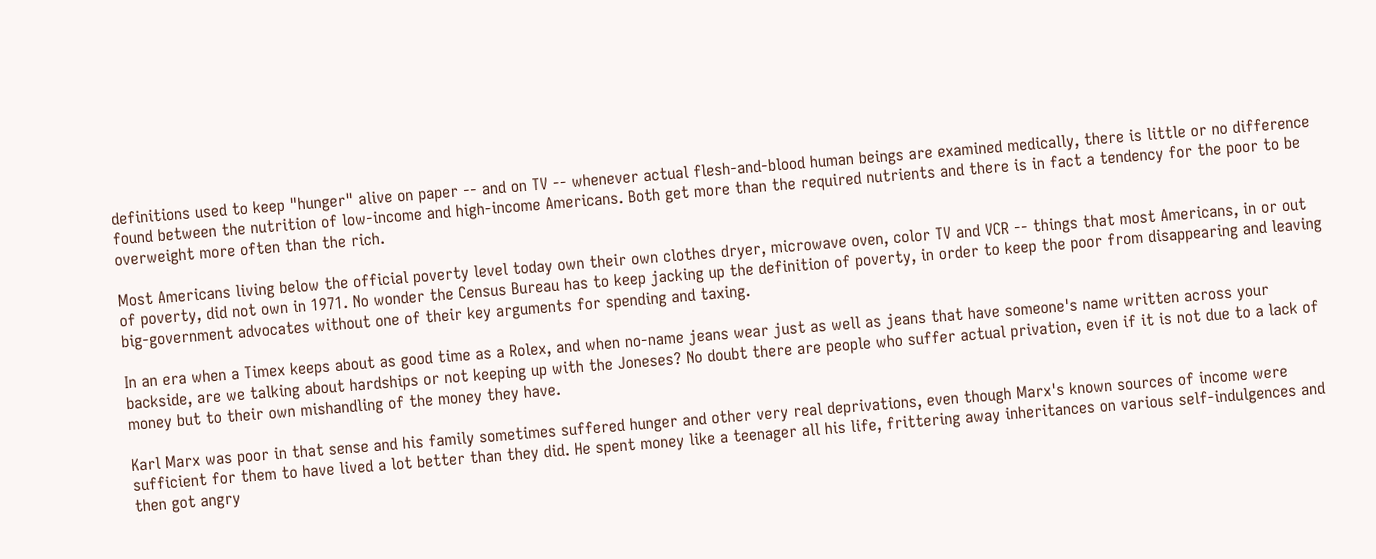definitions used to keep "hunger" alive on paper -- and on TV -- whenever actual flesh-and-blood human beings are examined medically, there is little or no difference found between the nutrition of low-income and high-income Americans. Both get more than the required nutrients and there is in fact a tendency for the poor to be overweight more often than the rich.

Most Americans living below the official poverty level today own their own clothes dryer, microwave oven, color TV and VCR -- things that most Americans, in or out of poverty, did not own in 1971. No wonder the Census Bureau has to keep jacking up the definition of poverty, in order to keep the poor from disappearing and leaving big-government advocates without one of their key arguments for spending and taxing.

In an era when a Timex keeps about as good time as a Rolex, and when no-name jeans wear just as well as jeans that have someone's name written across your backside, are we talking about hardships or not keeping up with the Joneses? No doubt there are people who suffer actual privation, even if it is not due to a lack of money but to their own mishandling of the money they have.

Karl Marx was poor in that sense and his family sometimes suffered hunger and other very real deprivations, even though Marx's known sources of income were sufficient for them to have lived a lot better than they did. He spent money like a teenager all his life, frittering away inheritances on various self-indulgences and then got angry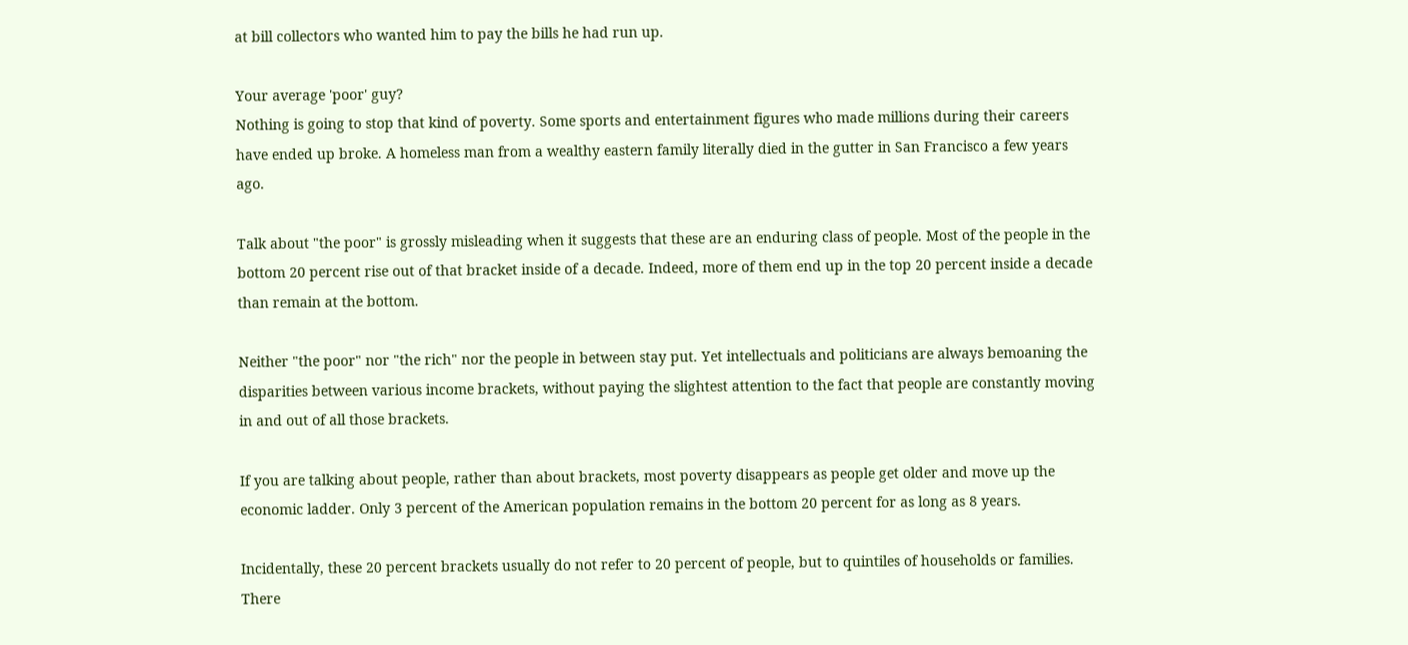at bill collectors who wanted him to pay the bills he had run up.

Your average 'poor' guy?
Nothing is going to stop that kind of poverty. Some sports and entertainment figures who made millions during their careers have ended up broke. A homeless man from a wealthy eastern family literally died in the gutter in San Francisco a few years ago.

Talk about "the poor" is grossly misleading when it suggests that these are an enduring class of people. Most of the people in the bottom 20 percent rise out of that bracket inside of a decade. Indeed, more of them end up in the top 20 percent inside a decade than remain at the bottom.

Neither "the poor" nor "the rich" nor the people in between stay put. Yet intellectuals and politicians are always bemoaning the disparities between various income brackets, without paying the slightest attention to the fact that people are constantly moving in and out of all those brackets.

If you are talking about people, rather than about brackets, most poverty disappears as people get older and move up the economic ladder. Only 3 percent of the American population remains in the bottom 20 percent for as long as 8 years.

Incidentally, these 20 percent brackets usually do not refer to 20 percent of people, but to quintiles of households or families. There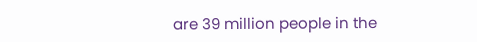are 39 million people in the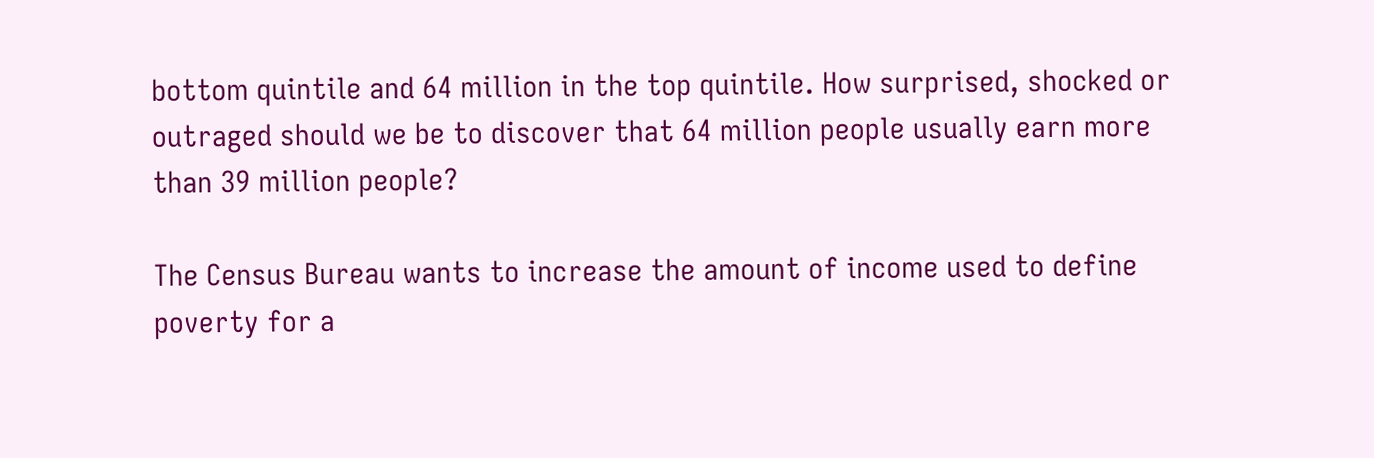bottom quintile and 64 million in the top quintile. How surprised, shocked or outraged should we be to discover that 64 million people usually earn more than 39 million people?

The Census Bureau wants to increase the amount of income used to define poverty for a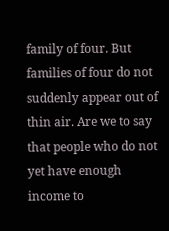family of four. But families of four do not suddenly appear out of thin air. Are we to say that people who do not yet have enough income to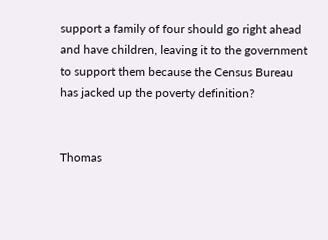support a family of four should go right ahead and have children, leaving it to the government to support them because the Census Bureau has jacked up the poverty definition?


Thomas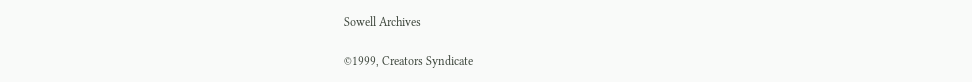Sowell Archives

©1999, Creators Syndicate